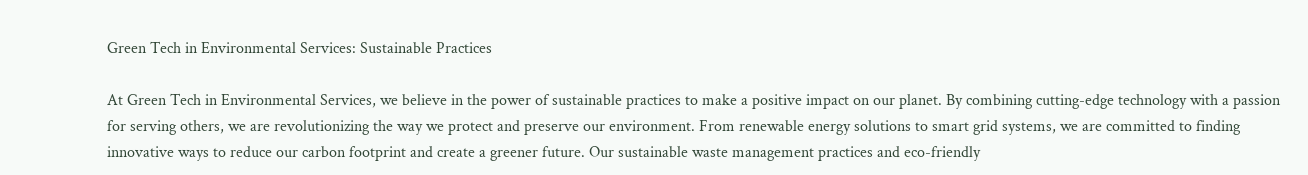Green Tech in Environmental Services: Sustainable Practices

At Green Tech in Environmental Services, we believe in the power of sustainable practices to make a positive impact on our planet. By combining cutting-edge technology with a passion for serving others, we are revolutionizing the way we protect and preserve our environment. From renewable energy solutions to smart grid systems, we are committed to finding innovative ways to reduce our carbon footprint and create a greener future. Our sustainable waste management practices and eco-friendly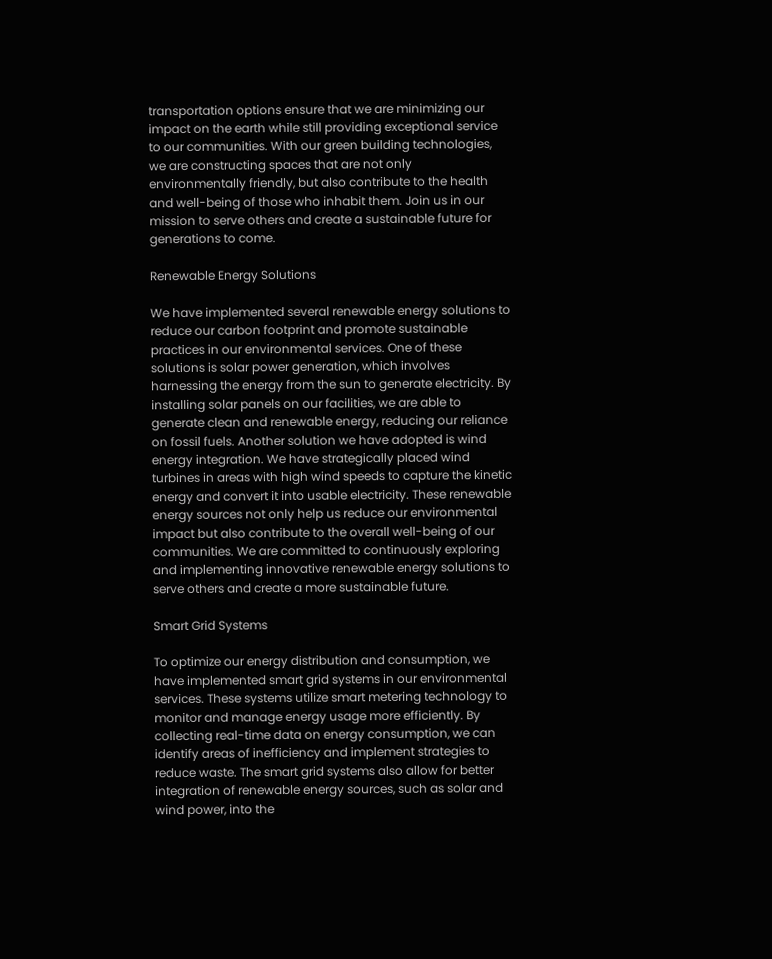transportation options ensure that we are minimizing our impact on the earth while still providing exceptional service to our communities. With our green building technologies, we are constructing spaces that are not only environmentally friendly, but also contribute to the health and well-being of those who inhabit them. Join us in our mission to serve others and create a sustainable future for generations to come.

Renewable Energy Solutions

We have implemented several renewable energy solutions to reduce our carbon footprint and promote sustainable practices in our environmental services. One of these solutions is solar power generation, which involves harnessing the energy from the sun to generate electricity. By installing solar panels on our facilities, we are able to generate clean and renewable energy, reducing our reliance on fossil fuels. Another solution we have adopted is wind energy integration. We have strategically placed wind turbines in areas with high wind speeds to capture the kinetic energy and convert it into usable electricity. These renewable energy sources not only help us reduce our environmental impact but also contribute to the overall well-being of our communities. We are committed to continuously exploring and implementing innovative renewable energy solutions to serve others and create a more sustainable future.

Smart Grid Systems

To optimize our energy distribution and consumption, we have implemented smart grid systems in our environmental services. These systems utilize smart metering technology to monitor and manage energy usage more efficiently. By collecting real-time data on energy consumption, we can identify areas of inefficiency and implement strategies to reduce waste. The smart grid systems also allow for better integration of renewable energy sources, such as solar and wind power, into the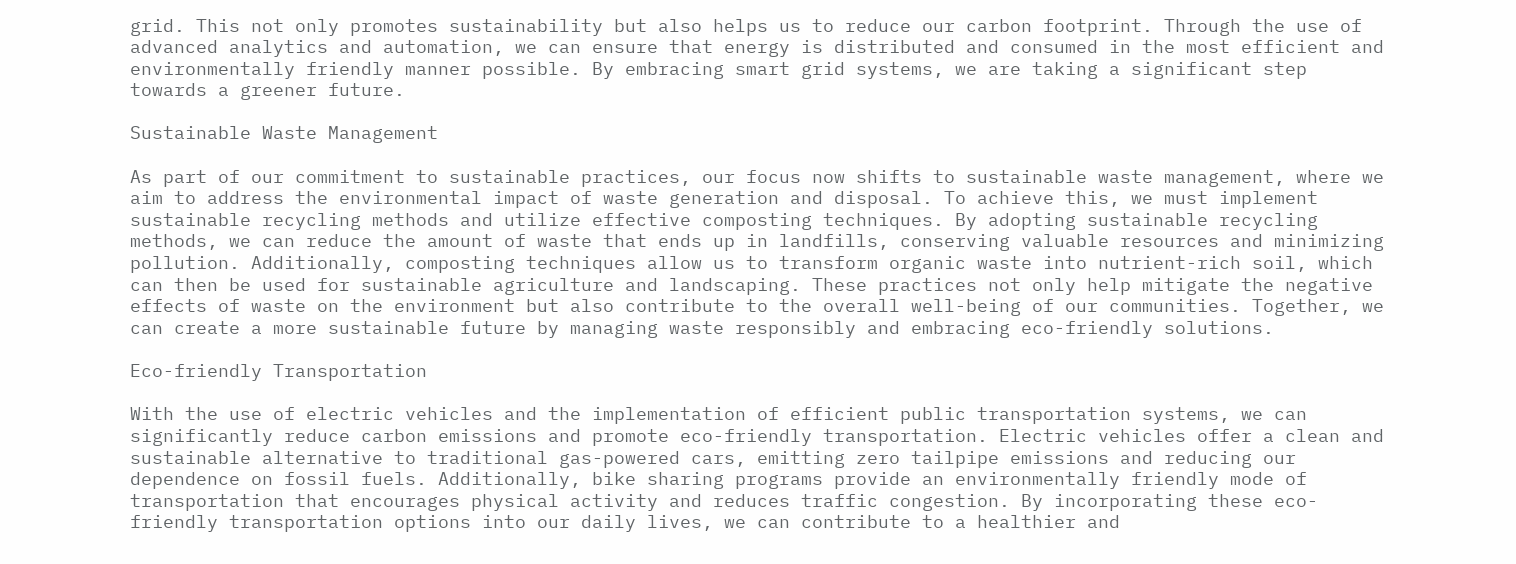grid. This not only promotes sustainability but also helps us to reduce our carbon footprint. Through the use of advanced analytics and automation, we can ensure that energy is distributed and consumed in the most efficient and environmentally friendly manner possible. By embracing smart grid systems, we are taking a significant step towards a greener future.

Sustainable Waste Management

As part of our commitment to sustainable practices, our focus now shifts to sustainable waste management, where we aim to address the environmental impact of waste generation and disposal. To achieve this, we must implement sustainable recycling methods and utilize effective composting techniques. By adopting sustainable recycling methods, we can reduce the amount of waste that ends up in landfills, conserving valuable resources and minimizing pollution. Additionally, composting techniques allow us to transform organic waste into nutrient-rich soil, which can then be used for sustainable agriculture and landscaping. These practices not only help mitigate the negative effects of waste on the environment but also contribute to the overall well-being of our communities. Together, we can create a more sustainable future by managing waste responsibly and embracing eco-friendly solutions.

Eco-friendly Transportation

With the use of electric vehicles and the implementation of efficient public transportation systems, we can significantly reduce carbon emissions and promote eco-friendly transportation. Electric vehicles offer a clean and sustainable alternative to traditional gas-powered cars, emitting zero tailpipe emissions and reducing our dependence on fossil fuels. Additionally, bike sharing programs provide an environmentally friendly mode of transportation that encourages physical activity and reduces traffic congestion. By incorporating these eco-friendly transportation options into our daily lives, we can contribute to a healthier and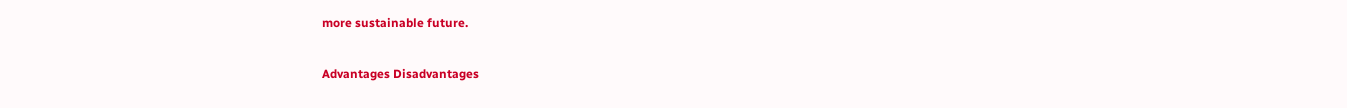more sustainable future.

Advantages Disadvantages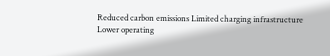Reduced carbon emissions Limited charging infrastructure
Lower operating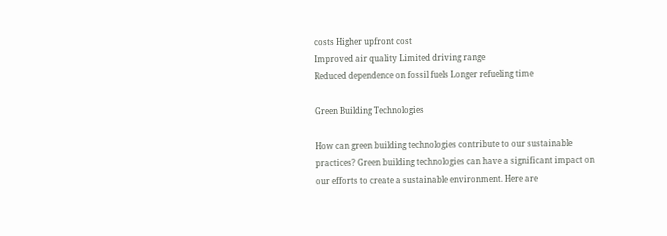costs Higher upfront cost
Improved air quality Limited driving range
Reduced dependence on fossil fuels Longer refueling time

Green Building Technologies

How can green building technologies contribute to our sustainable practices? Green building technologies can have a significant impact on our efforts to create a sustainable environment. Here are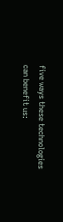five ways these technologies can benefit us: